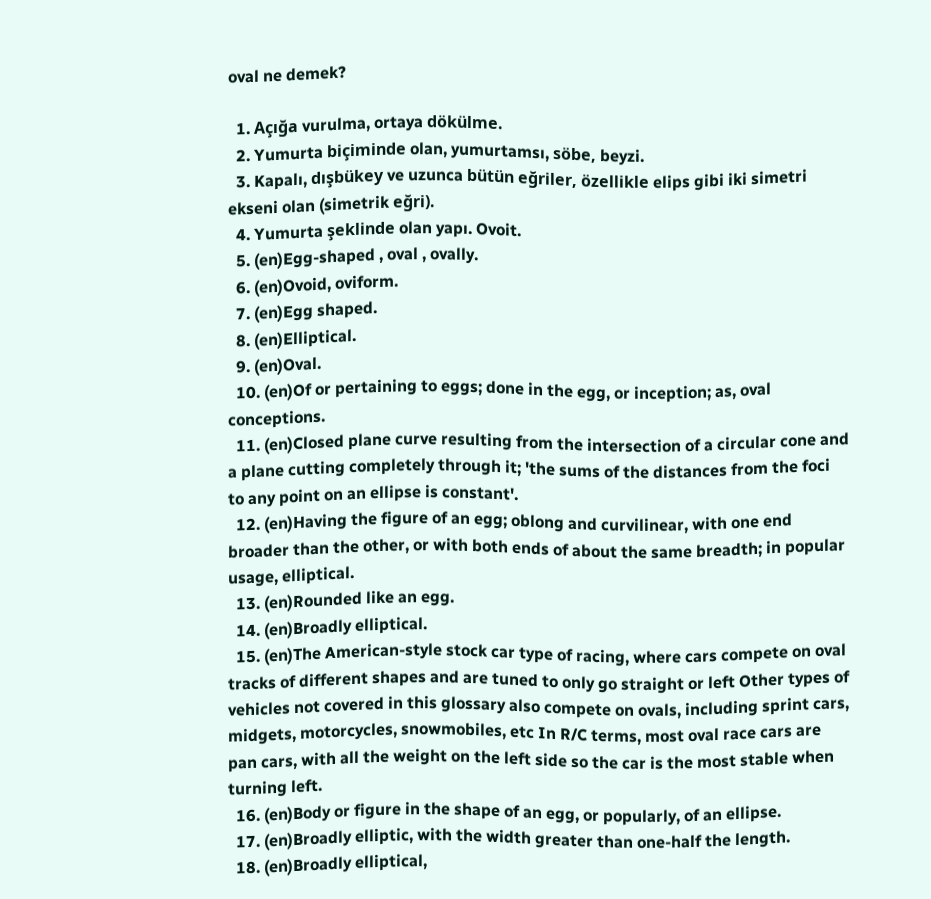oval ne demek?

  1. Açığa vurulma, ortaya dökülme.
  2. Yumurta biçiminde olan, yumurtamsı, söbe, beyzi.
  3. Kapalı, dışbükey ve uzunca bütün eğriler, özellikle elips gibi iki simetri ekseni olan (simetrik eğri).
  4. Yumurta şeklinde olan yapı. Ovoit.
  5. (en)Egg-shaped , oval , ovally.
  6. (en)Ovoid, oviform.
  7. (en)Egg shaped.
  8. (en)Elliptical.
  9. (en)Oval.
  10. (en)Of or pertaining to eggs; done in the egg, or inception; as, oval conceptions.
  11. (en)Closed plane curve resulting from the intersection of a circular cone and a plane cutting completely through it; 'the sums of the distances from the foci to any point on an ellipse is constant'.
  12. (en)Having the figure of an egg; oblong and curvilinear, with one end broader than the other, or with both ends of about the same breadth; in popular usage, elliptical.
  13. (en)Rounded like an egg.
  14. (en)Broadly elliptical.
  15. (en)The American-style stock car type of racing, where cars compete on oval tracks of different shapes and are tuned to only go straight or left Other types of vehicles not covered in this glossary also compete on ovals, including sprint cars, midgets, motorcycles, snowmobiles, etc In R/C terms, most oval race cars are pan cars, with all the weight on the left side so the car is the most stable when turning left.
  16. (en)Body or figure in the shape of an egg, or popularly, of an ellipse.
  17. (en)Broadly elliptic, with the width greater than one-half the length.
  18. (en)Broadly elliptical,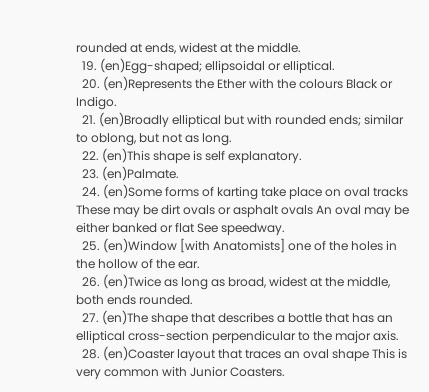rounded at ends, widest at the middle.
  19. (en)Egg-shaped; ellipsoidal or elliptical.
  20. (en)Represents the Ether with the colours Black or Indigo.
  21. (en)Broadly elliptical but with rounded ends; similar to oblong, but not as long.
  22. (en)This shape is self explanatory.
  23. (en)Palmate.
  24. (en)Some forms of karting take place on oval tracks These may be dirt ovals or asphalt ovals An oval may be either banked or flat See speedway.
  25. (en)Window [with Anatomists] one of the holes in the hollow of the ear.
  26. (en)Twice as long as broad, widest at the middle, both ends rounded.
  27. (en)The shape that describes a bottle that has an elliptical cross-section perpendicular to the major axis.
  28. (en)Coaster layout that traces an oval shape This is very common with Junior Coasters.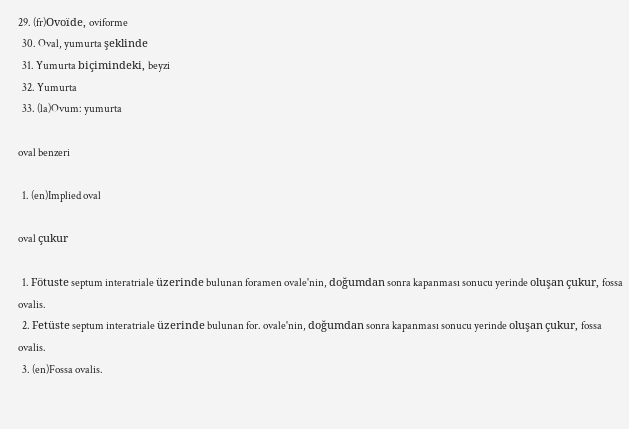29. (fr)Ovoïde, oviforme
  30. Oval, yumurta şeklinde
  31. Yumurta biçimindeki, beyzi
  32. Yumurta
  33. (la)Ovum: yumurta

oval benzeri

  1. (en)Implied oval

oval çukur

  1. Fötuste septum interatriale üzerinde bulunan foramen ovale'nin, doğumdan sonra kapanması sonucu yerinde oluşan çukur, fossa ovalis.
  2. Fetüste septum interatriale üzerinde bulunan for. ovale'nin, doğumdan sonra kapanması sonucu yerinde oluşan çukur, fossa ovalis.
  3. (en)Fossa ovalis.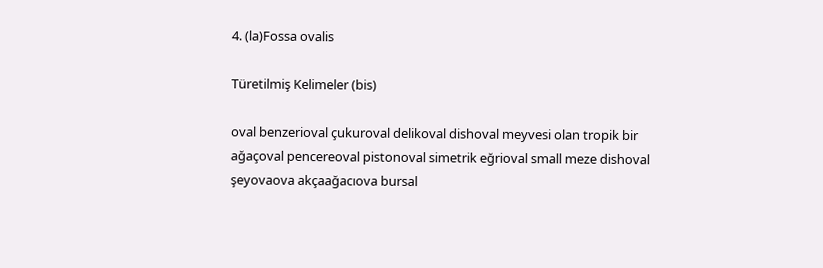4. (la)Fossa ovalis

Türetilmiş Kelimeler (bis)

oval benzerioval çukuroval delikoval dishoval meyvesi olan tropik bir ağaçoval pencereoval pistonoval simetrik eğrioval small meze dishoval şeyovaova akçaağacıova bursal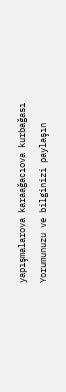yapışmalarova karaağacıova kurbağası
Yorumunuzu ve bilginizi paylaşın